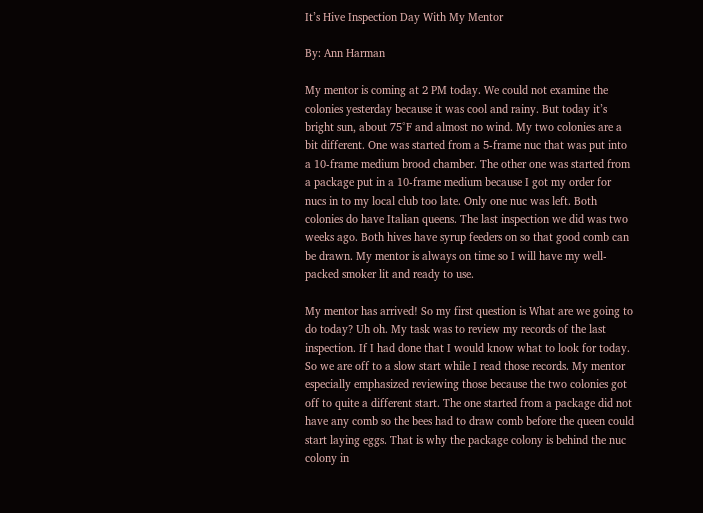It’s Hive Inspection Day With My Mentor

By: Ann Harman

My mentor is coming at 2 PM today. We could not examine the colonies yesterday because it was cool and rainy. But today it’s bright sun, about 75°F and almost no wind. My two colonies are a bit different. One was started from a 5-frame nuc that was put into a 10-frame medium brood chamber. The other one was started from a package put in a 10-frame medium because I got my order for nucs in to my local club too late. Only one nuc was left. Both colonies do have Italian queens. The last inspection we did was two weeks ago. Both hives have syrup feeders on so that good comb can be drawn. My mentor is always on time so I will have my well-packed smoker lit and ready to use.

My mentor has arrived! So my first question is What are we going to do today? Uh oh. My task was to review my records of the last inspection. If I had done that I would know what to look for today. So we are off to a slow start while I read those records. My mentor especially emphasized reviewing those because the two colonies got off to quite a different start. The one started from a package did not have any comb so the bees had to draw comb before the queen could start laying eggs. That is why the package colony is behind the nuc colony in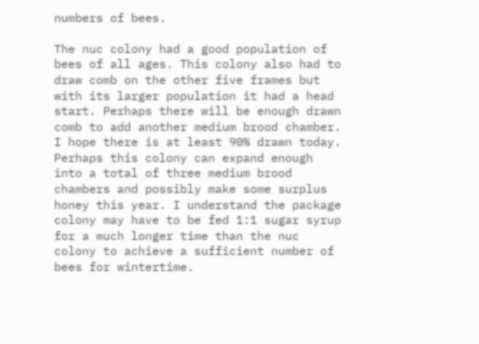numbers of bees.

The nuc colony had a good population of bees of all ages. This colony also had to draw comb on the other five frames but with its larger population it had a head start. Perhaps there will be enough drawn comb to add another medium brood chamber. I hope there is at least 90% drawn today. Perhaps this colony can expand enough into a total of three medium brood chambers and possibly make some surplus honey this year. I understand the package colony may have to be fed 1:1 sugar syrup for a much longer time than the nuc colony to achieve a sufficient number of bees for wintertime.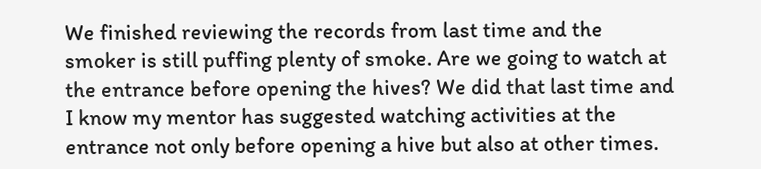We finished reviewing the records from last time and the smoker is still puffing plenty of smoke. Are we going to watch at the entrance before opening the hives? We did that last time and I know my mentor has suggested watching activities at the entrance not only before opening a hive but also at other times.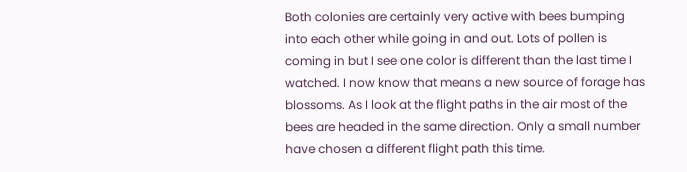Both colonies are certainly very active with bees bumping into each other while going in and out. Lots of pollen is coming in but I see one color is different than the last time I watched. I now know that means a new source of forage has blossoms. As I look at the flight paths in the air most of the bees are headed in the same direction. Only a small number have chosen a different flight path this time.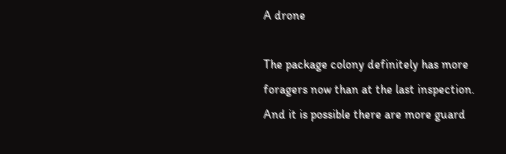A drone

The package colony definitely has more foragers now than at the last inspection. And it is possible there are more guard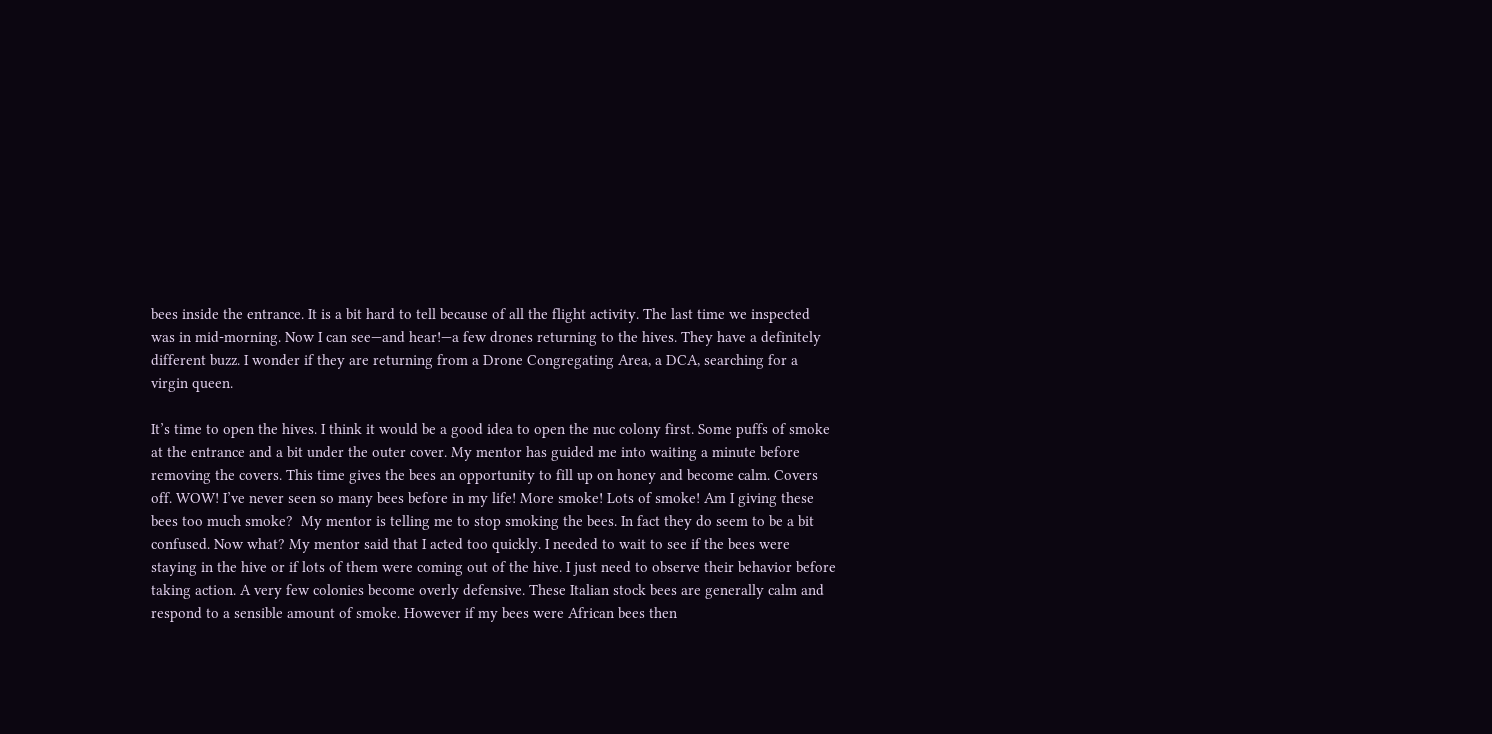bees inside the entrance. It is a bit hard to tell because of all the flight activity. The last time we inspected was in mid-morning. Now I can see—and hear!—a few drones returning to the hives. They have a definitely different buzz. I wonder if they are returning from a Drone Congregating Area, a DCA, searching for a virgin queen.

It’s time to open the hives. I think it would be a good idea to open the nuc colony first. Some puffs of smoke at the entrance and a bit under the outer cover. My mentor has guided me into waiting a minute before removing the covers. This time gives the bees an opportunity to fill up on honey and become calm. Covers off. WOW! I’ve never seen so many bees before in my life! More smoke! Lots of smoke! Am I giving these bees too much smoke?  My mentor is telling me to stop smoking the bees. In fact they do seem to be a bit confused. Now what? My mentor said that I acted too quickly. I needed to wait to see if the bees were staying in the hive or if lots of them were coming out of the hive. I just need to observe their behavior before taking action. A very few colonies become overly defensive. These Italian stock bees are generally calm and respond to a sensible amount of smoke. However if my bees were African bees then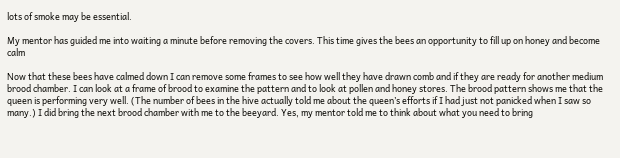lots of smoke may be essential.

My mentor has guided me into waiting a minute before removing the covers. This time gives the bees an opportunity to fill up on honey and become calm

Now that these bees have calmed down I can remove some frames to see how well they have drawn comb and if they are ready for another medium brood chamber. I can look at a frame of brood to examine the pattern and to look at pollen and honey stores. The brood pattern shows me that the queen is performing very well. (The number of bees in the hive actually told me about the queen’s efforts if I had just not panicked when I saw so many.) I did bring the next brood chamber with me to the beeyard. Yes, my mentor told me to think about what you need to bring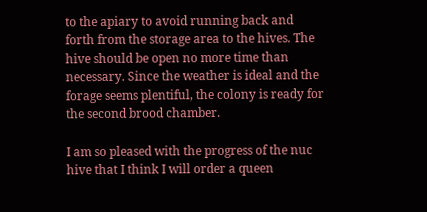to the apiary to avoid running back and forth from the storage area to the hives. The hive should be open no more time than necessary. Since the weather is ideal and the forage seems plentiful, the colony is ready for the second brood chamber.

I am so pleased with the progress of the nuc hive that I think I will order a queen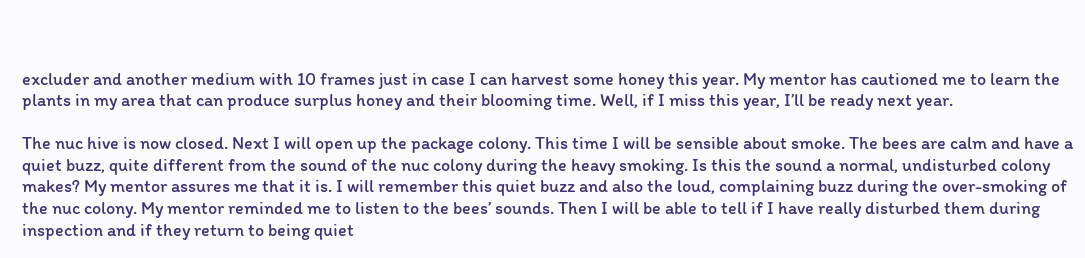excluder and another medium with 10 frames just in case I can harvest some honey this year. My mentor has cautioned me to learn the plants in my area that can produce surplus honey and their blooming time. Well, if I miss this year, I’ll be ready next year.

The nuc hive is now closed. Next I will open up the package colony. This time I will be sensible about smoke. The bees are calm and have a quiet buzz, quite different from the sound of the nuc colony during the heavy smoking. Is this the sound a normal, undisturbed colony makes? My mentor assures me that it is. I will remember this quiet buzz and also the loud, complaining buzz during the over-smoking of the nuc colony. My mentor reminded me to listen to the bees’ sounds. Then I will be able to tell if I have really disturbed them during inspection and if they return to being quiet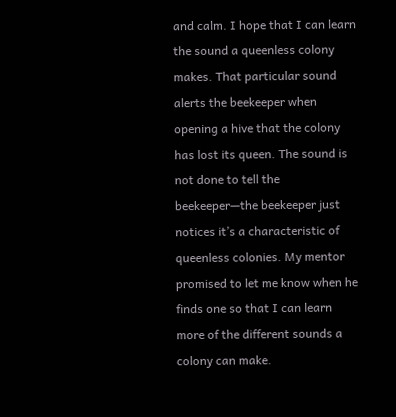and calm. I hope that I can learn the sound a queenless colony makes. That particular sound alerts the beekeeper when opening a hive that the colony has lost its queen. The sound is not done to tell the beekeeper—the beekeeper just notices it’s a characteristic of queenless colonies. My mentor promised to let me know when he finds one so that I can learn more of the different sounds a colony can make.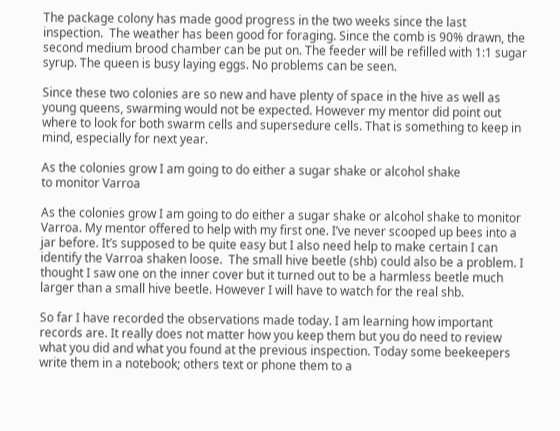The package colony has made good progress in the two weeks since the last inspection.  The weather has been good for foraging. Since the comb is 90% drawn, the second medium brood chamber can be put on. The feeder will be refilled with 1:1 sugar syrup. The queen is busy laying eggs. No problems can be seen.

Since these two colonies are so new and have plenty of space in the hive as well as young queens, swarming would not be expected. However my mentor did point out where to look for both swarm cells and supersedure cells. That is something to keep in mind, especially for next year.

As the colonies grow I am going to do either a sugar shake or alcohol shake
to monitor Varroa

As the colonies grow I am going to do either a sugar shake or alcohol shake to monitor Varroa. My mentor offered to help with my first one. I’ve never scooped up bees into a jar before. It’s supposed to be quite easy but I also need help to make certain I can identify the Varroa shaken loose.  The small hive beetle (shb) could also be a problem. I thought I saw one on the inner cover but it turned out to be a harmless beetle much larger than a small hive beetle. However I will have to watch for the real shb.

So far I have recorded the observations made today. I am learning how important records are. It really does not matter how you keep them but you do need to review what you did and what you found at the previous inspection. Today some beekeepers write them in a notebook; others text or phone them to a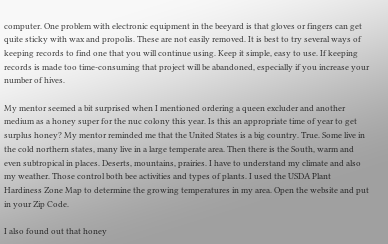computer. One problem with electronic equipment in the beeyard is that gloves or fingers can get quite sticky with wax and propolis. These are not easily removed. It is best to try several ways of keeping records to find one that you will continue using. Keep it simple, easy to use. If keeping records is made too time-consuming that project will be abandoned, especially if you increase your number of hives.

My mentor seemed a bit surprised when I mentioned ordering a queen excluder and another medium as a honey super for the nuc colony this year. Is this an appropriate time of year to get surplus honey? My mentor reminded me that the United States is a big country. True. Some live in the cold northern states, many live in a large temperate area. Then there is the South, warm and even subtropical in places. Deserts, mountains, prairies. I have to understand my climate and also my weather. Those control both bee activities and types of plants. I used the USDA Plant Hardiness Zone Map to determine the growing temperatures in my area. Open the website and put in your Zip Code.

I also found out that honey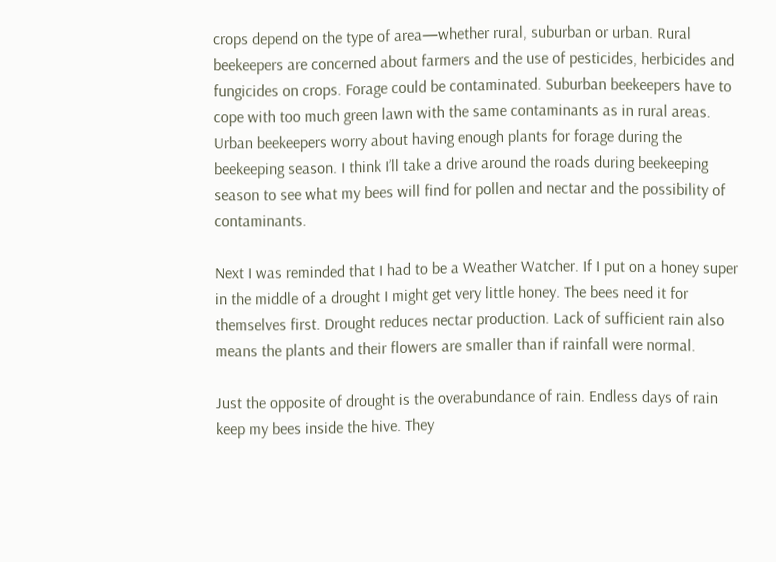crops depend on the type of area—whether rural, suburban or urban. Rural beekeepers are concerned about farmers and the use of pesticides, herbicides and fungicides on crops. Forage could be contaminated. Suburban beekeepers have to cope with too much green lawn with the same contaminants as in rural areas. Urban beekeepers worry about having enough plants for forage during the beekeeping season. I think I’ll take a drive around the roads during beekeeping season to see what my bees will find for pollen and nectar and the possibility of contaminants.

Next I was reminded that I had to be a Weather Watcher. If I put on a honey super in the middle of a drought I might get very little honey. The bees need it for themselves first. Drought reduces nectar production. Lack of sufficient rain also means the plants and their flowers are smaller than if rainfall were normal.

Just the opposite of drought is the overabundance of rain. Endless days of rain keep my bees inside the hive. They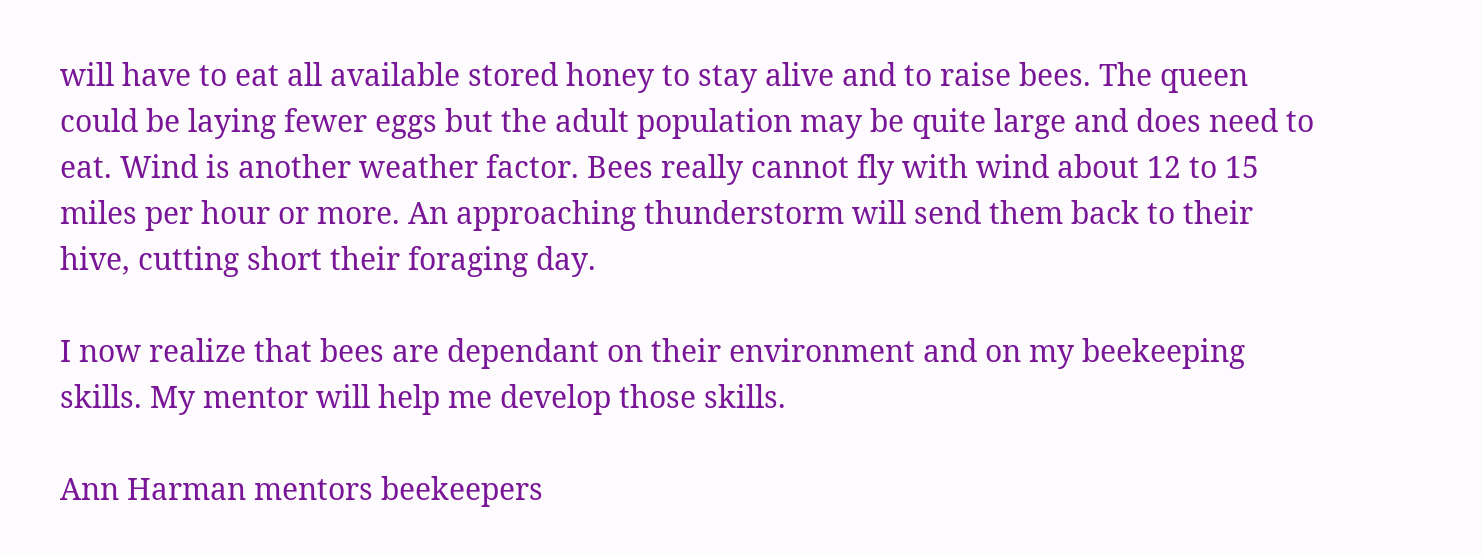will have to eat all available stored honey to stay alive and to raise bees. The queen could be laying fewer eggs but the adult population may be quite large and does need to eat. Wind is another weather factor. Bees really cannot fly with wind about 12 to 15 miles per hour or more. An approaching thunderstorm will send them back to their hive, cutting short their foraging day.

I now realize that bees are dependant on their environment and on my beekeeping skills. My mentor will help me develop those skills.

Ann Harman mentors beekeepers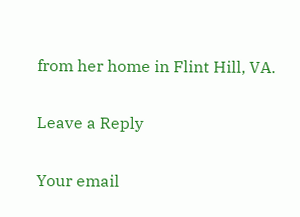from her home in Flint Hill, VA.

Leave a Reply

Your email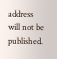address will not be published.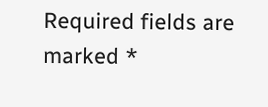Required fields are marked *